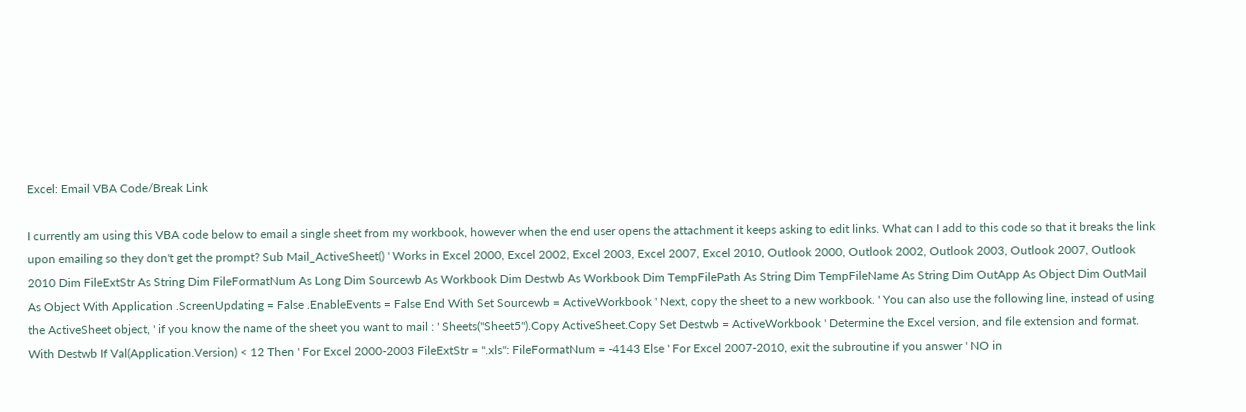Excel: Email VBA Code/Break Link

I currently am using this VBA code below to email a single sheet from my workbook, however when the end user opens the attachment it keeps asking to edit links. What can I add to this code so that it breaks the link upon emailing so they don't get the prompt? Sub Mail_ActiveSheet() ' Works in Excel 2000, Excel 2002, Excel 2003, Excel 2007, Excel 2010, Outlook 2000, Outlook 2002, Outlook 2003, Outlook 2007, Outlook 2010 Dim FileExtStr As String Dim FileFormatNum As Long Dim Sourcewb As Workbook Dim Destwb As Workbook Dim TempFilePath As String Dim TempFileName As String Dim OutApp As Object Dim OutMail As Object With Application .ScreenUpdating = False .EnableEvents = False End With Set Sourcewb = ActiveWorkbook ' Next, copy the sheet to a new workbook. ' You can also use the following line, instead of using the ActiveSheet object, ' if you know the name of the sheet you want to mail : ' Sheets("Sheet5").Copy ActiveSheet.Copy Set Destwb = ActiveWorkbook ' Determine the Excel version, and file extension and format. With Destwb If Val(Application.Version) < 12 Then ' For Excel 2000-2003 FileExtStr = ".xls": FileFormatNum = -4143 Else ' For Excel 2007-2010, exit the subroutine if you answer ' NO in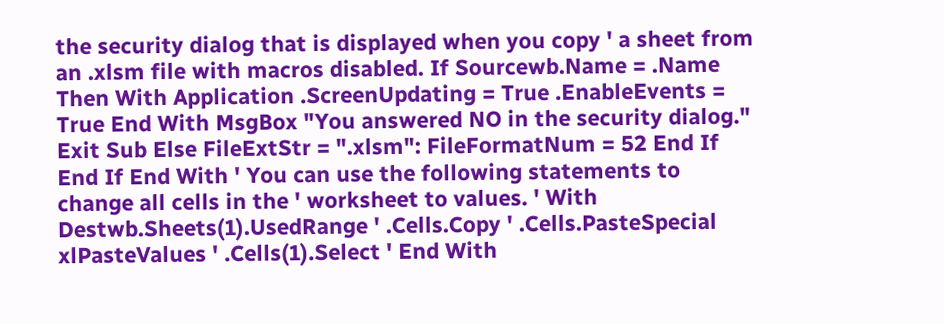the security dialog that is displayed when you copy ' a sheet from an .xlsm file with macros disabled. If Sourcewb.Name = .Name Then With Application .ScreenUpdating = True .EnableEvents = True End With MsgBox "You answered NO in the security dialog." Exit Sub Else FileExtStr = ".xlsm": FileFormatNum = 52 End If End If End With ' You can use the following statements to change all cells in the ' worksheet to values. ' With Destwb.Sheets(1).UsedRange ' .Cells.Copy ' .Cells.PasteSpecial xlPasteValues ' .Cells(1).Select ' End With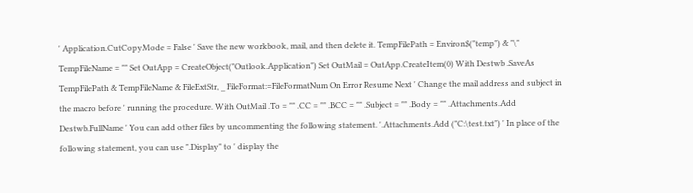' Application.CutCopyMode = False ' Save the new workbook, mail, and then delete it. TempFilePath = Environ$("temp") & "\" TempFileName = "" Set OutApp = CreateObject("Outlook.Application") Set OutMail = OutApp.CreateItem(0) With Destwb .SaveAs TempFilePath & TempFileName & FileExtStr, _ FileFormat:=FileFormatNum On Error Resume Next ' Change the mail address and subject in the macro before ' running the procedure. With OutMail .To = "" .CC = "" .BCC = "" .Subject = "" .Body = "" .Attachments.Add Destwb.FullName ' You can add other files by uncommenting the following statement. '.Attachments.Add ("C:\test.txt") ' In place of the following statement, you can use ".Display" to ' display the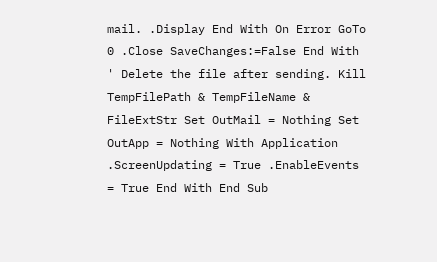mail. .Display End With On Error GoTo 0 .Close SaveChanges:=False End With ' Delete the file after sending. Kill TempFilePath & TempFileName & FileExtStr Set OutMail = Nothing Set OutApp = Nothing With Application .ScreenUpdating = True .EnableEvents = True End With End Sub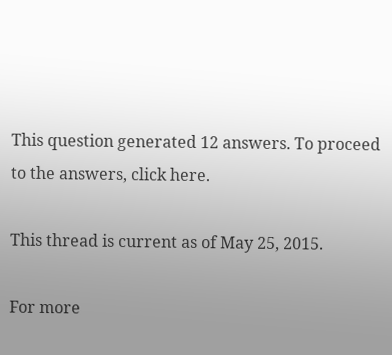This question generated 12 answers. To proceed to the answers, click here.

This thread is current as of May 25, 2015.

For more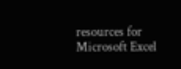resources for Microsoft Excel